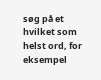søg på et hvilket som helst ord, for eksempel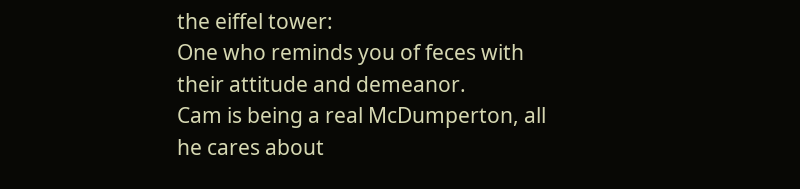the eiffel tower:
One who reminds you of feces with their attitude and demeanor.
Cam is being a real McDumperton, all he cares about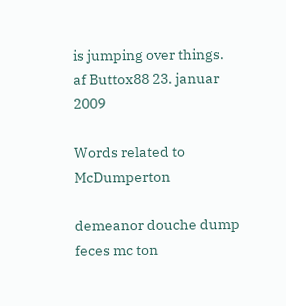is jumping over things.
af Buttox88 23. januar 2009

Words related to McDumperton

demeanor douche dump feces mc ton